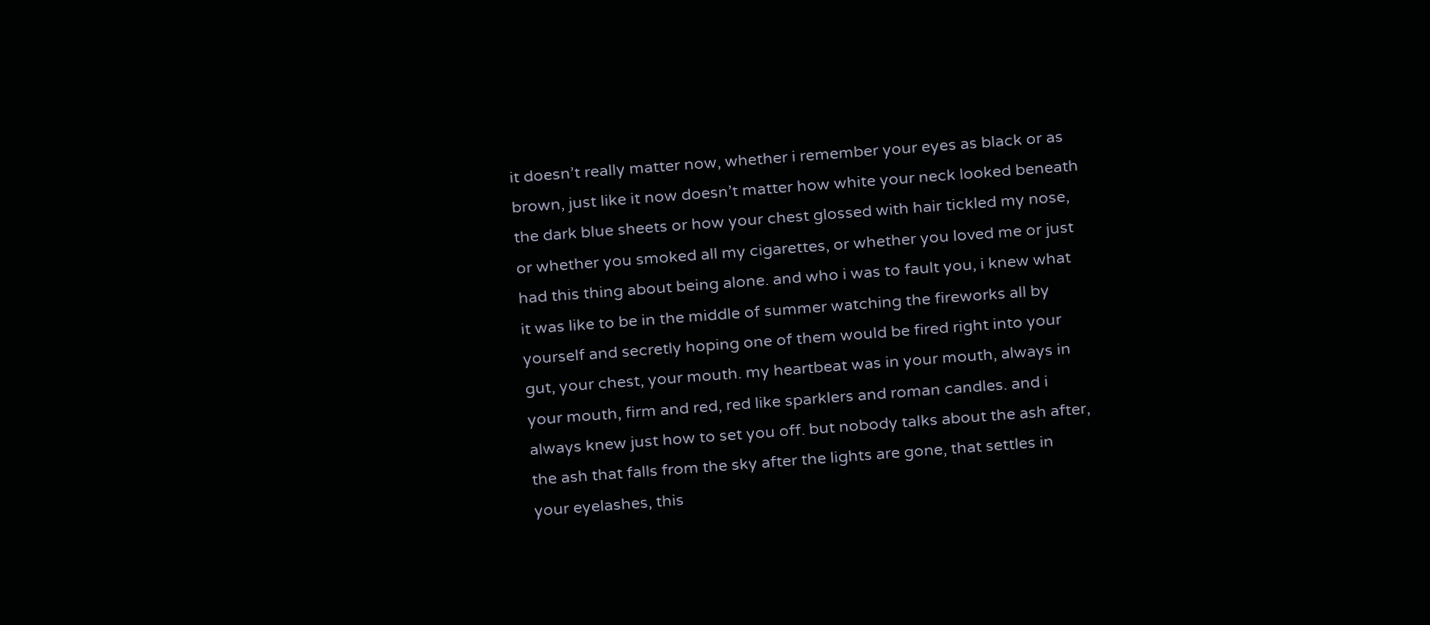it doesn’t really matter now, whether i remember your eyes as black or as
brown, just like it now doesn’t matter how white your neck looked beneath
the dark blue sheets or how your chest glossed with hair tickled my nose,
or whether you smoked all my cigarettes, or whether you loved me or just
had this thing about being alone. and who i was to fault you, i knew what
it was like to be in the middle of summer watching the fireworks all by
yourself and secretly hoping one of them would be fired right into your
gut, your chest, your mouth. my heartbeat was in your mouth, always in
your mouth, firm and red, red like sparklers and roman candles. and i
always knew just how to set you off. but nobody talks about the ash after,
the ash that falls from the sky after the lights are gone, that settles in
your eyelashes, this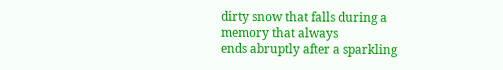dirty snow that falls during a memory that always
ends abruptly after a sparkling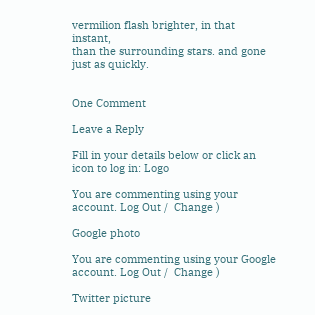vermilion flash brighter, in that instant,
than the surrounding stars. and gone just as quickly.


One Comment

Leave a Reply

Fill in your details below or click an icon to log in: Logo

You are commenting using your account. Log Out /  Change )

Google photo

You are commenting using your Google account. Log Out /  Change )

Twitter picture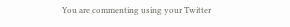You are commenting using your Twitter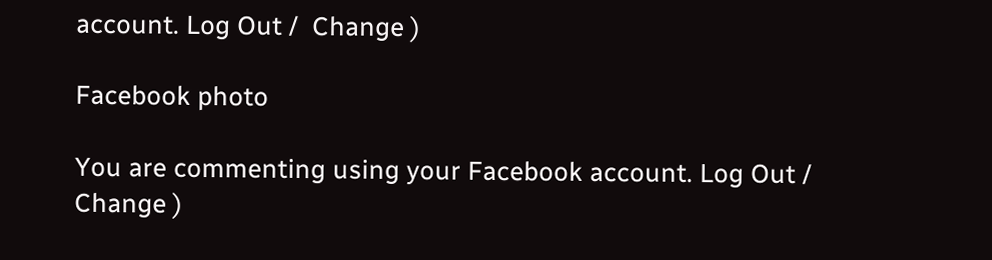account. Log Out /  Change )

Facebook photo

You are commenting using your Facebook account. Log Out /  Change )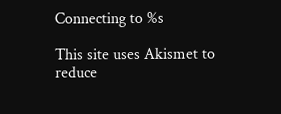Connecting to %s

This site uses Akismet to reduce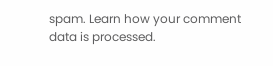spam. Learn how your comment data is processed.